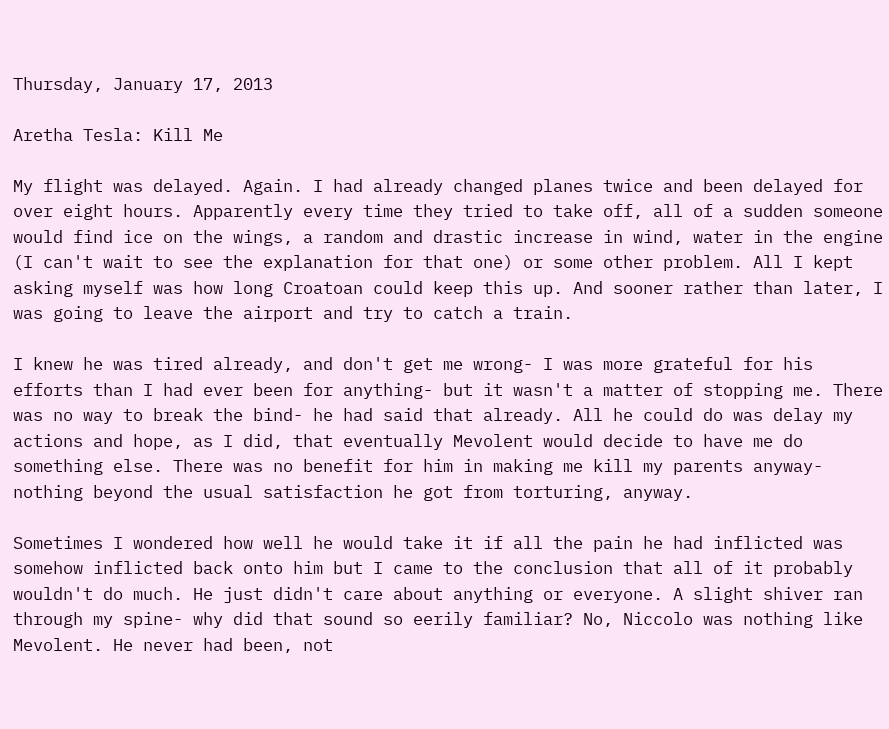Thursday, January 17, 2013

Aretha Tesla: Kill Me

My flight was delayed. Again. I had already changed planes twice and been delayed for over eight hours. Apparently every time they tried to take off, all of a sudden someone would find ice on the wings, a random and drastic increase in wind, water in the engine (I can't wait to see the explanation for that one) or some other problem. All I kept asking myself was how long Croatoan could keep this up. And sooner rather than later, I was going to leave the airport and try to catch a train.

I knew he was tired already, and don't get me wrong- I was more grateful for his efforts than I had ever been for anything- but it wasn't a matter of stopping me. There was no way to break the bind- he had said that already. All he could do was delay my actions and hope, as I did, that eventually Mevolent would decide to have me do something else. There was no benefit for him in making me kill my parents anyway- nothing beyond the usual satisfaction he got from torturing, anyway.

Sometimes I wondered how well he would take it if all the pain he had inflicted was somehow inflicted back onto him but I came to the conclusion that all of it probably wouldn't do much. He just didn't care about anything or everyone. A slight shiver ran through my spine- why did that sound so eerily familiar? No, Niccolo was nothing like Mevolent. He never had been, not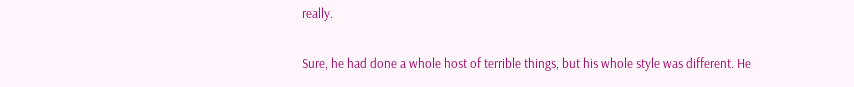really.

Sure, he had done a whole host of terrible things, but his whole style was different. He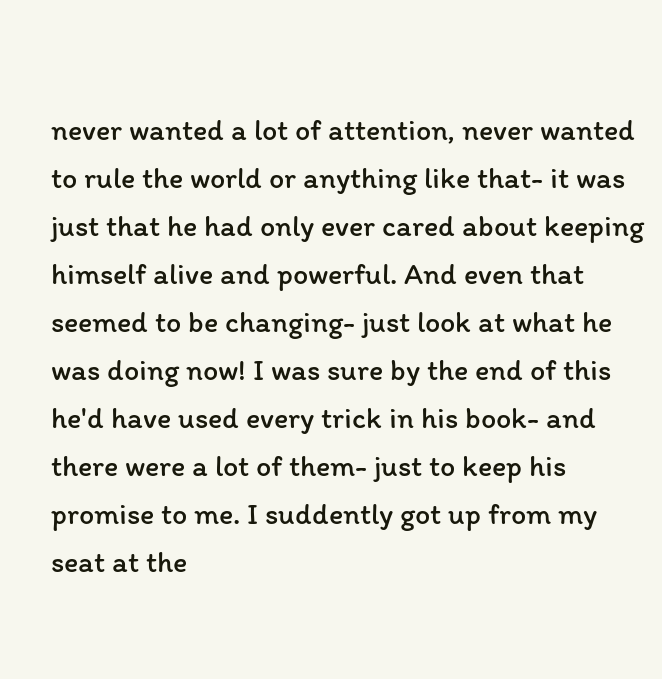never wanted a lot of attention, never wanted to rule the world or anything like that- it was just that he had only ever cared about keeping himself alive and powerful. And even that seemed to be changing- just look at what he was doing now! I was sure by the end of this he'd have used every trick in his book- and there were a lot of them- just to keep his promise to me. I suddently got up from my seat at the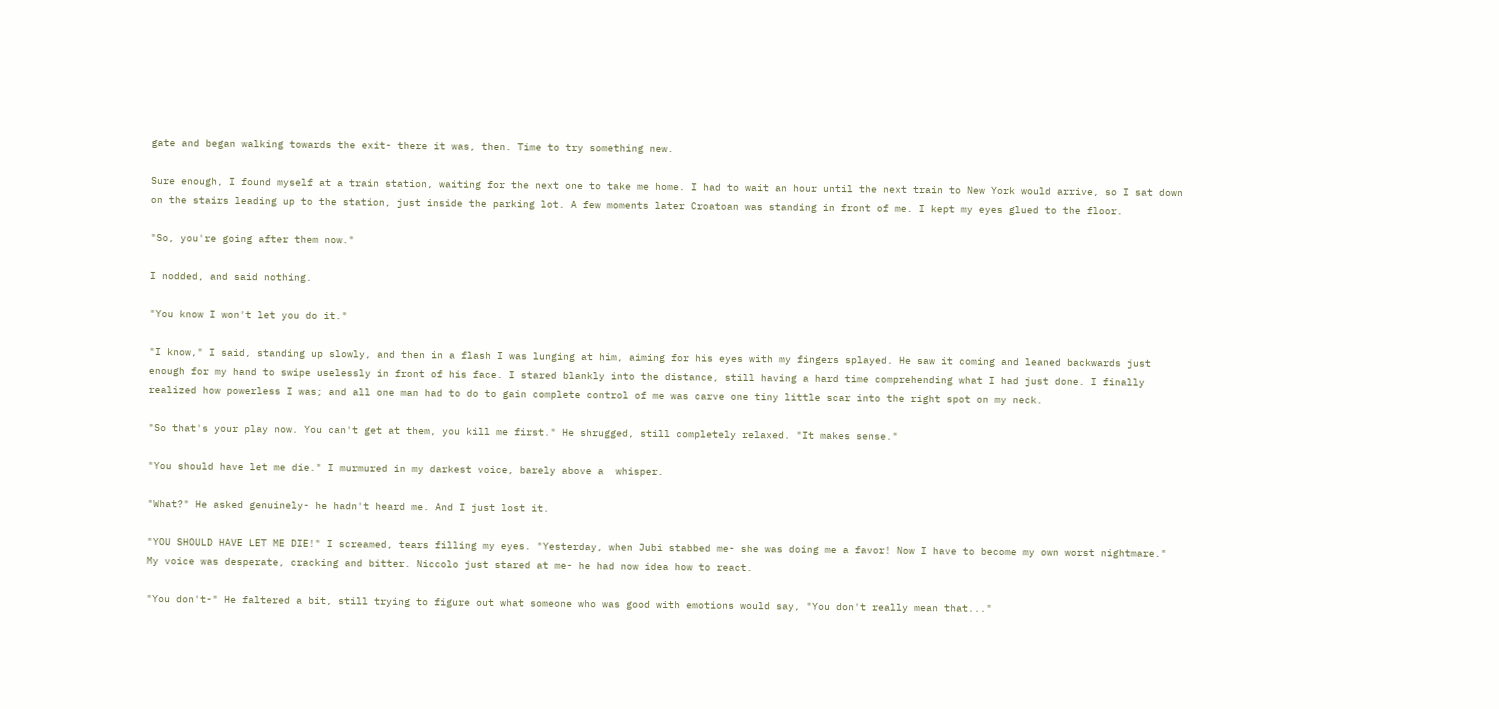gate and began walking towards the exit- there it was, then. Time to try something new.

Sure enough, I found myself at a train station, waiting for the next one to take me home. I had to wait an hour until the next train to New York would arrive, so I sat down on the stairs leading up to the station, just inside the parking lot. A few moments later Croatoan was standing in front of me. I kept my eyes glued to the floor.

"So, you're going after them now."

I nodded, and said nothing.

"You know I won't let you do it."

"I know," I said, standing up slowly, and then in a flash I was lunging at him, aiming for his eyes with my fingers splayed. He saw it coming and leaned backwards just enough for my hand to swipe uselessly in front of his face. I stared blankly into the distance, still having a hard time comprehending what I had just done. I finally realized how powerless I was; and all one man had to do to gain complete control of me was carve one tiny little scar into the right spot on my neck.

"So that's your play now. You can't get at them, you kill me first." He shrugged, still completely relaxed. "It makes sense."

"You should have let me die." I murmured in my darkest voice, barely above a  whisper.

"What?" He asked genuinely- he hadn't heard me. And I just lost it.

"YOU SHOULD HAVE LET ME DIE!" I screamed, tears filling my eyes. "Yesterday, when Jubi stabbed me- she was doing me a favor! Now I have to become my own worst nightmare." My voice was desperate, cracking and bitter. Niccolo just stared at me- he had now idea how to react.

"You don't-" He faltered a bit, still trying to figure out what someone who was good with emotions would say, "You don't really mean that..."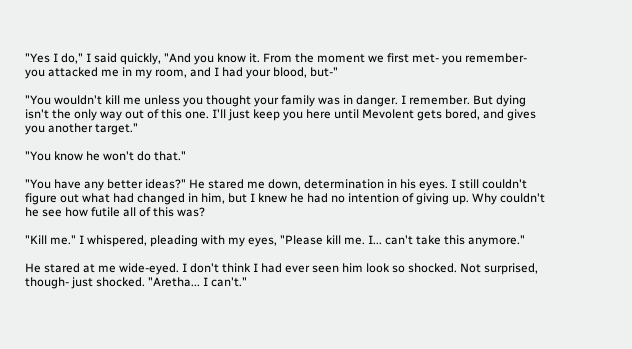"Yes I do," I said quickly, "And you know it. From the moment we first met- you remember- you attacked me in my room, and I had your blood, but-"

"You wouldn't kill me unless you thought your family was in danger. I remember. But dying isn't the only way out of this one. I'll just keep you here until Mevolent gets bored, and gives you another target."

"You know he won't do that."

"You have any better ideas?" He stared me down, determination in his eyes. I still couldn't figure out what had changed in him, but I knew he had no intention of giving up. Why couldn't he see how futile all of this was?

"Kill me." I whispered, pleading with my eyes, "Please kill me. I... can't take this anymore."

He stared at me wide-eyed. I don't think I had ever seen him look so shocked. Not surprised, though- just shocked. "Aretha... I can't."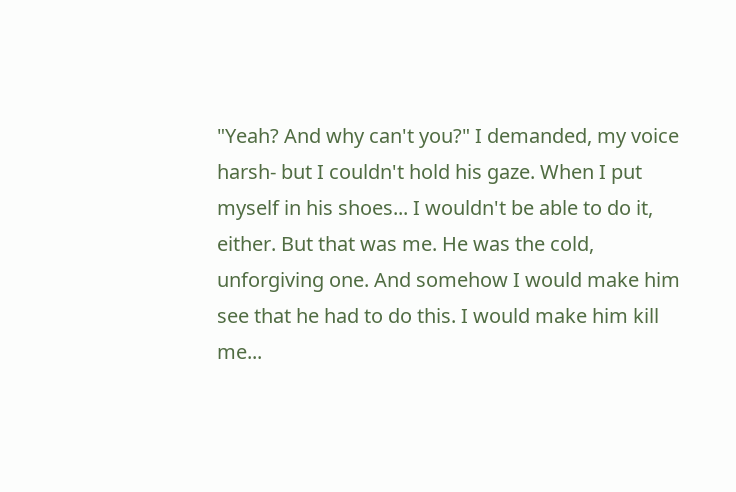"Yeah? And why can't you?" I demanded, my voice harsh- but I couldn't hold his gaze. When I put myself in his shoes... I wouldn't be able to do it, either. But that was me. He was the cold, unforgiving one. And somehow I would make him see that he had to do this. I would make him kill me...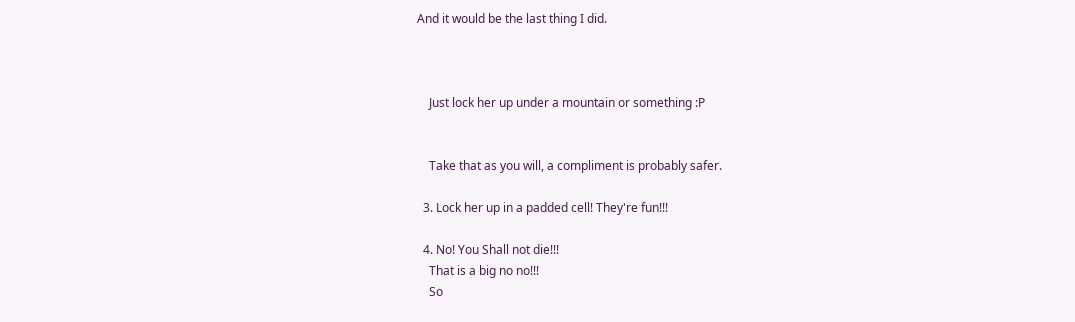And it would be the last thing I did.



    Just lock her up under a mountain or something :P


    Take that as you will, a compliment is probably safer.

  3. Lock her up in a padded cell! They're fun!!!

  4. No! You Shall not die!!!
    That is a big no no!!!
    So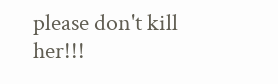please don't kill her!!!